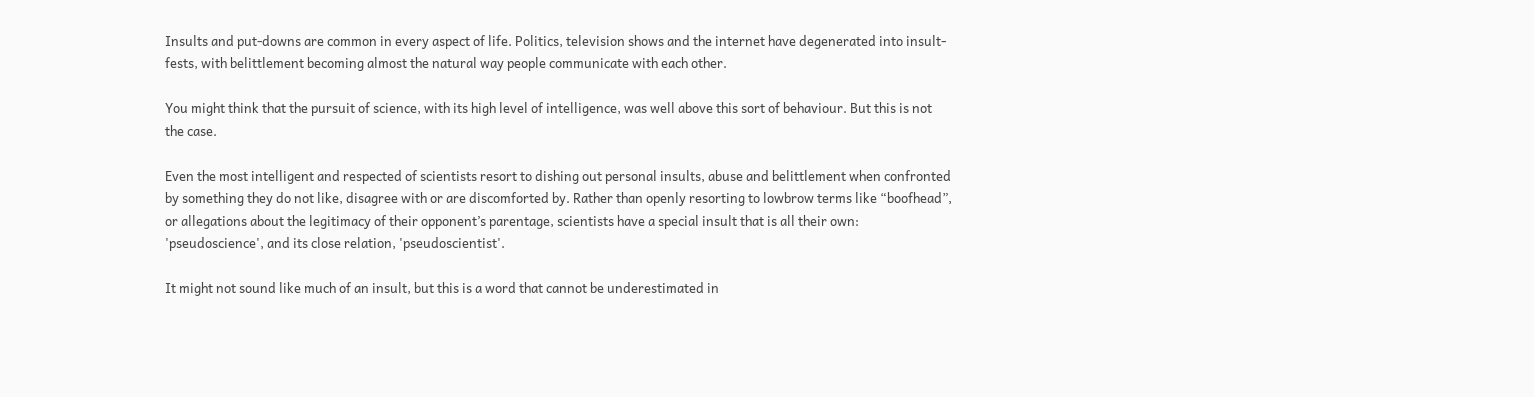Insults and put-downs are common in every aspect of life. Politics, television shows and the internet have degenerated into insult-fests, with belittlement becoming almost the natural way people communicate with each other.

You might think that the pursuit of science, with its high level of intelligence, was well above this sort of behaviour. But this is not the case.

Even the most intelligent and respected of scientists resort to dishing out personal insults, abuse and belittlement when confronted by something they do not like, disagree with or are discomforted by. Rather than openly resorting to lowbrow terms like “boofhead”, or allegations about the legitimacy of their opponent’s parentage, scientists have a special insult that is all their own: 'pseudoscience', and its close relation, 'pseudoscientist'.

It might not sound like much of an insult, but this is a word that cannot be underestimated in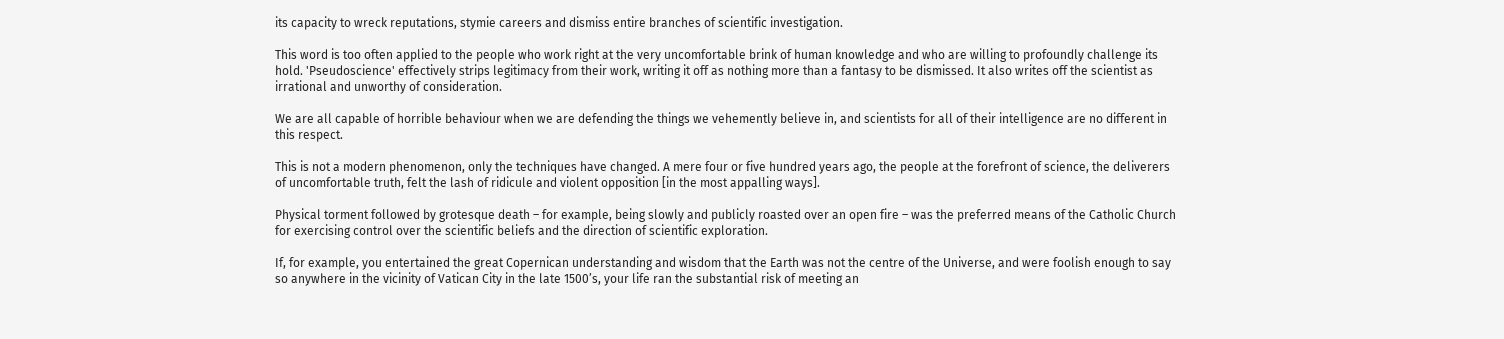its capacity to wreck reputations, stymie careers and dismiss entire branches of scientific investigation.

This word is too often applied to the people who work right at the very uncomfortable brink of human knowledge and who are willing to profoundly challenge its hold. 'Pseudoscience' effectively strips legitimacy from their work, writing it off as nothing more than a fantasy to be dismissed. It also writes off the scientist as irrational and unworthy of consideration.

We are all capable of horrible behaviour when we are defending the things we vehemently believe in, and scientists for all of their intelligence are no different in this respect.

This is not a modern phenomenon, only the techniques have changed. A mere four or five hundred years ago, the people at the forefront of science, the deliverers of uncomfortable truth, felt the lash of ridicule and violent opposition [in the most appalling ways].

Physical torment followed by grotesque death – for example, being slowly and publicly roasted over an open fire – was the preferred means of the Catholic Church for exercising control over the scientific beliefs and the direction of scientific exploration.

If, for example, you entertained the great Copernican understanding and wisdom that the Earth was not the centre of the Universe, and were foolish enough to say so anywhere in the vicinity of Vatican City in the late 1500’s, your life ran the substantial risk of meeting an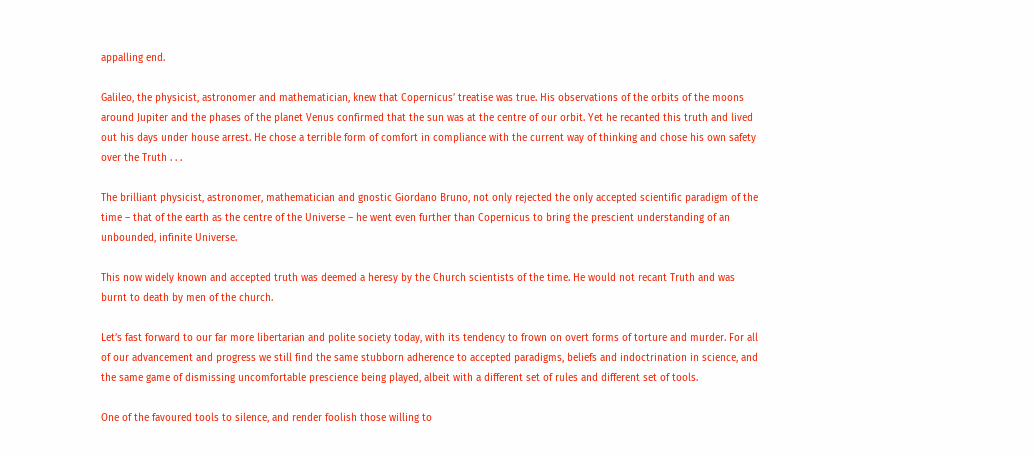appalling end.

Galileo, the physicist, astronomer and mathematician, knew that Copernicus’ treatise was true. His observations of the orbits of the moons around Jupiter and the phases of the planet Venus confirmed that the sun was at the centre of our orbit. Yet he recanted this truth and lived out his days under house arrest. He chose a terrible form of comfort in compliance with the current way of thinking and chose his own safety over the Truth . . .

The brilliant physicist, astronomer, mathematician and gnostic Giordano Bruno, not only rejected the only accepted scientific paradigm of the time – that of the earth as the centre of the Universe – he went even further than Copernicus to bring the prescient understanding of an unbounded, infinite Universe.

This now widely known and accepted truth was deemed a heresy by the Church scientists of the time. He would not recant Truth and was burnt to death by men of the church.

Let’s fast forward to our far more libertarian and polite society today, with its tendency to frown on overt forms of torture and murder. For all of our advancement and progress we still find the same stubborn adherence to accepted paradigms, beliefs and indoctrination in science, and the same game of dismissing uncomfortable prescience being played, albeit with a different set of rules and different set of tools.

One of the favoured tools to silence, and render foolish those willing to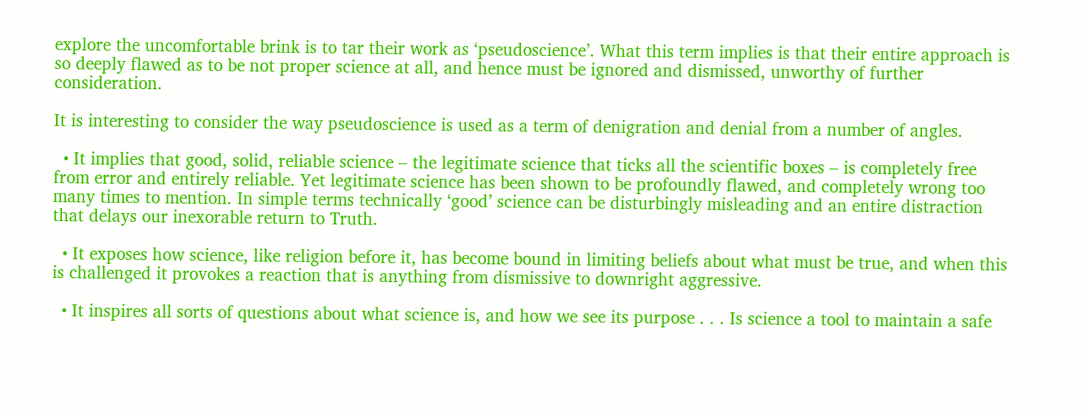explore the uncomfortable brink is to tar their work as ‘pseudoscience’. What this term implies is that their entire approach is so deeply flawed as to be not proper science at all, and hence must be ignored and dismissed, unworthy of further consideration.

It is interesting to consider the way pseudoscience is used as a term of denigration and denial from a number of angles.

  • It implies that good, solid, reliable science – the legitimate science that ticks all the scientific boxes – is completely free from error and entirely reliable. Yet legitimate science has been shown to be profoundly flawed, and completely wrong too many times to mention. In simple terms technically ‘good’ science can be disturbingly misleading and an entire distraction that delays our inexorable return to Truth.

  • It exposes how science, like religion before it, has become bound in limiting beliefs about what must be true, and when this is challenged it provokes a reaction that is anything from dismissive to downright aggressive.

  • It inspires all sorts of questions about what science is, and how we see its purpose . . . Is science a tool to maintain a safe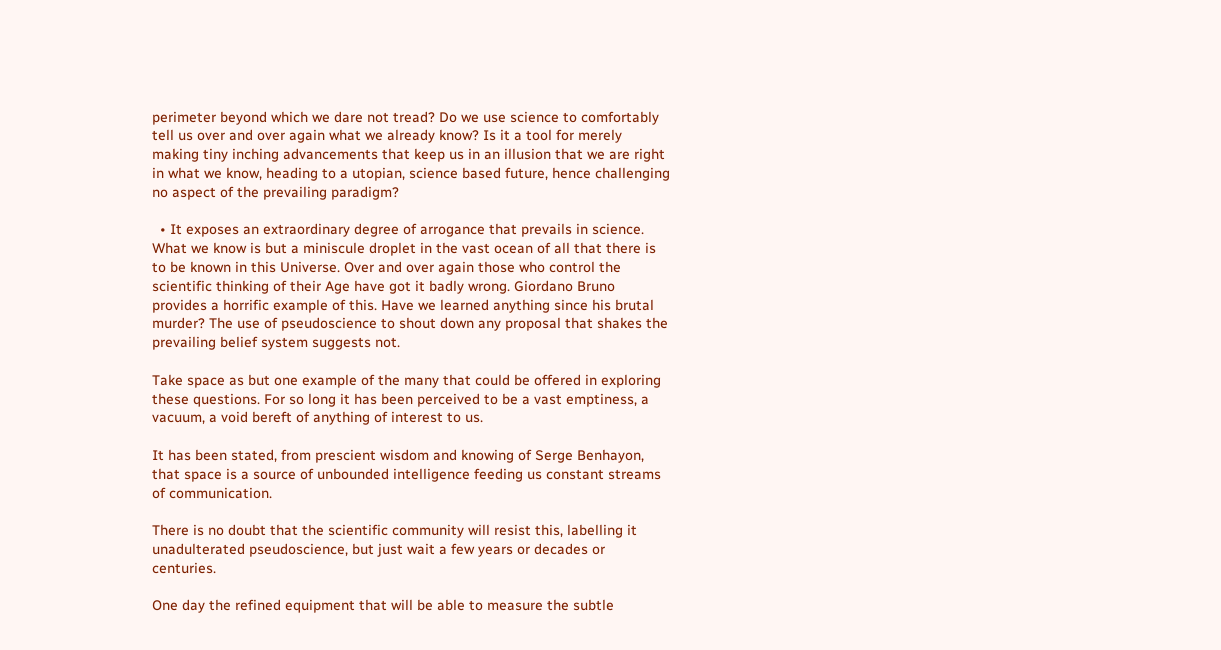perimeter beyond which we dare not tread? Do we use science to comfortably tell us over and over again what we already know? Is it a tool for merely making tiny inching advancements that keep us in an illusion that we are right in what we know, heading to a utopian, science based future, hence challenging no aspect of the prevailing paradigm?

  • It exposes an extraordinary degree of arrogance that prevails in science. What we know is but a miniscule droplet in the vast ocean of all that there is to be known in this Universe. Over and over again those who control the scientific thinking of their Age have got it badly wrong. Giordano Bruno provides a horrific example of this. Have we learned anything since his brutal murder? The use of pseudoscience to shout down any proposal that shakes the prevailing belief system suggests not.

Take space as but one example of the many that could be offered in exploring these questions. For so long it has been perceived to be a vast emptiness, a vacuum, a void bereft of anything of interest to us.

It has been stated, from prescient wisdom and knowing of Serge Benhayon, that space is a source of unbounded intelligence feeding us constant streams of communication.

There is no doubt that the scientific community will resist this, labelling it unadulterated pseudoscience, but just wait a few years or decades or centuries.

One day the refined equipment that will be able to measure the subtle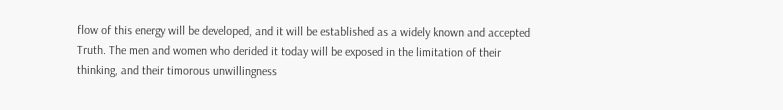flow of this energy will be developed, and it will be established as a widely known and accepted Truth. The men and women who derided it today will be exposed in the limitation of their thinking, and their timorous unwillingness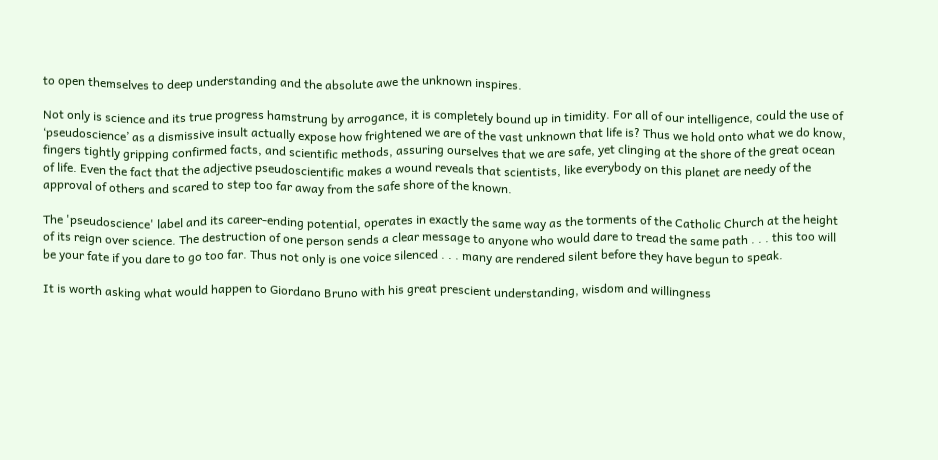to open themselves to deep understanding and the absolute awe the unknown inspires.

Not only is science and its true progress hamstrung by arrogance, it is completely bound up in timidity. For all of our intelligence, could the use of ‘pseudoscience’ as a dismissive insult actually expose how frightened we are of the vast unknown that life is? Thus we hold onto what we do know, fingers tightly gripping confirmed facts, and scientific methods, assuring ourselves that we are safe, yet clinging at the shore of the great ocean of life. Even the fact that the adjective pseudoscientific makes a wound reveals that scientists, like everybody on this planet are needy of the approval of others and scared to step too far away from the safe shore of the known.

The 'pseudoscience' label and its career-ending potential, operates in exactly the same way as the torments of the Catholic Church at the height of its reign over science. The destruction of one person sends a clear message to anyone who would dare to tread the same path . . . this too will be your fate if you dare to go too far. Thus not only is one voice silenced . . . many are rendered silent before they have begun to speak.

It is worth asking what would happen to Giordano Bruno with his great prescient understanding, wisdom and willingness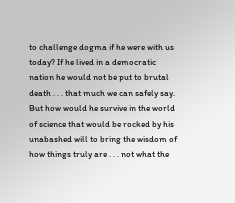to challenge dogma if he were with us today? If he lived in a democratic nation he would not be put to brutal death . . . that much we can safely say. But how would he survive in the world of science that would be rocked by his unabashed will to bring the wisdom of how things truly are . . . not what the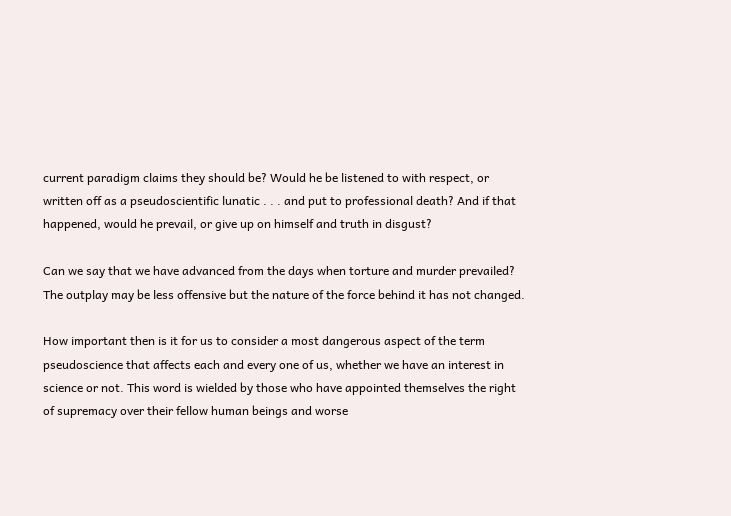current paradigm claims they should be? Would he be listened to with respect, or written off as a pseudoscientific lunatic . . . and put to professional death? And if that happened, would he prevail, or give up on himself and truth in disgust?

Can we say that we have advanced from the days when torture and murder prevailed? The outplay may be less offensive but the nature of the force behind it has not changed.

How important then is it for us to consider a most dangerous aspect of the term pseudoscience that affects each and every one of us, whether we have an interest in science or not. This word is wielded by those who have appointed themselves the right of supremacy over their fellow human beings and worse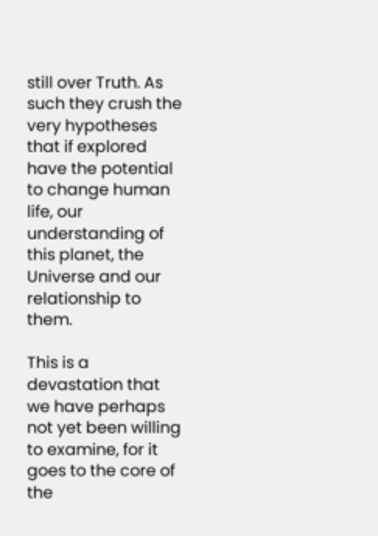still over Truth. As such they crush the very hypotheses that if explored have the potential to change human life, our understanding of this planet, the Universe and our relationship to them.

This is a devastation that we have perhaps not yet been willing to examine, for it goes to the core of the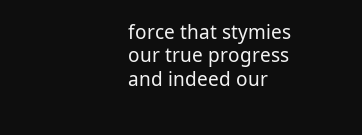force that stymies our true progress and indeed our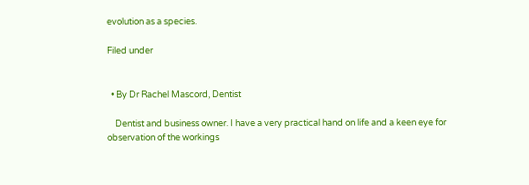evolution as a species.

Filed under


  • By Dr Rachel Mascord, Dentist

    Dentist and business owner. I have a very practical hand on life and a keen eye for observation of the workings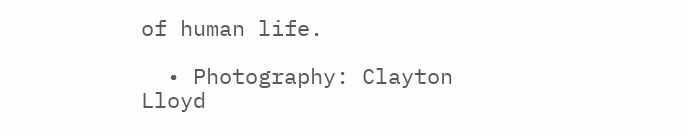of human life.

  • Photography: Clayton Lloyd